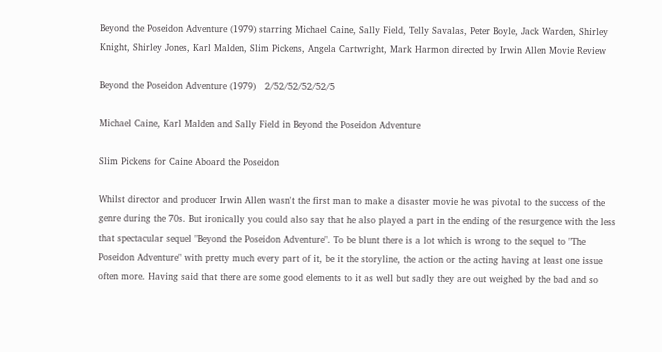Beyond the Poseidon Adventure (1979) starring Michael Caine, Sally Field, Telly Savalas, Peter Boyle, Jack Warden, Shirley Knight, Shirley Jones, Karl Malden, Slim Pickens, Angela Cartwright, Mark Harmon directed by Irwin Allen Movie Review

Beyond the Poseidon Adventure (1979)   2/52/52/52/52/5

Michael Caine, Karl Malden and Sally Field in Beyond the Poseidon Adventure

Slim Pickens for Caine Aboard the Poseidon

Whilst director and producer Irwin Allen wasn't the first man to make a disaster movie he was pivotal to the success of the genre during the 70s. But ironically you could also say that he also played a part in the ending of the resurgence with the less that spectacular sequel "Beyond the Poseidon Adventure". To be blunt there is a lot which is wrong to the sequel to "The Poseidon Adventure" with pretty much every part of it, be it the storyline, the action or the acting having at least one issue often more. Having said that there are some good elements to it as well but sadly they are out weighed by the bad and so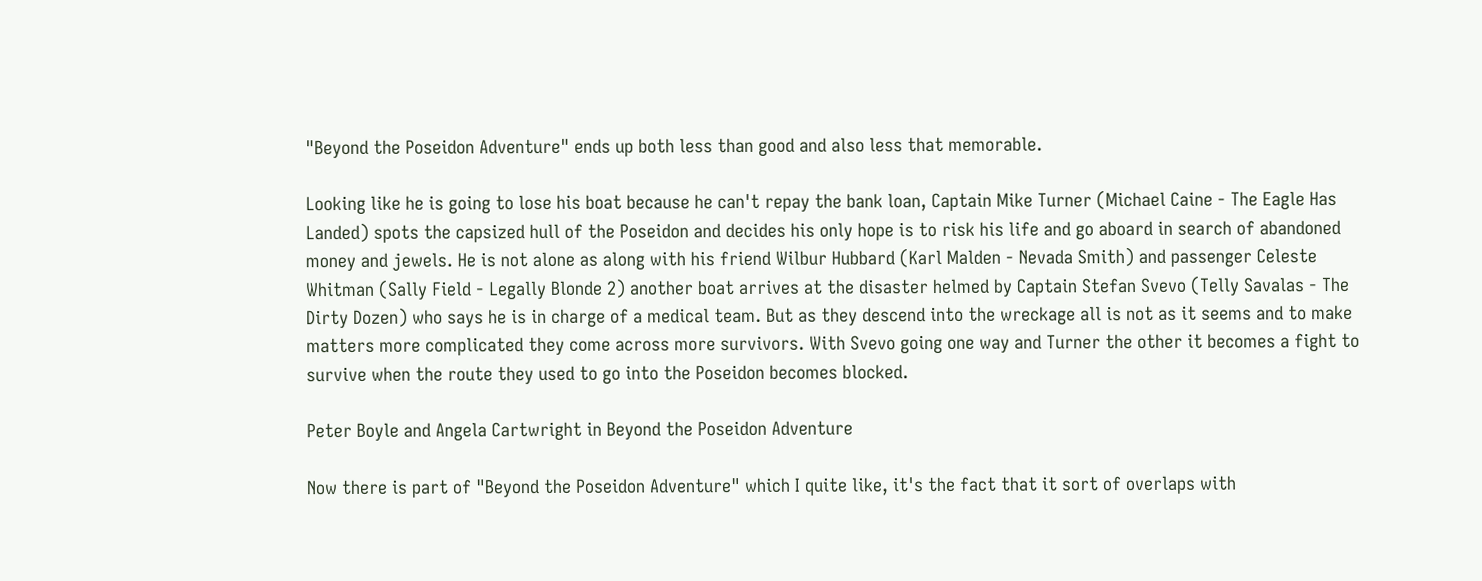"Beyond the Poseidon Adventure" ends up both less than good and also less that memorable.

Looking like he is going to lose his boat because he can't repay the bank loan, Captain Mike Turner (Michael Caine - The Eagle Has Landed) spots the capsized hull of the Poseidon and decides his only hope is to risk his life and go aboard in search of abandoned money and jewels. He is not alone as along with his friend Wilbur Hubbard (Karl Malden - Nevada Smith) and passenger Celeste Whitman (Sally Field - Legally Blonde 2) another boat arrives at the disaster helmed by Captain Stefan Svevo (Telly Savalas - The Dirty Dozen) who says he is in charge of a medical team. But as they descend into the wreckage all is not as it seems and to make matters more complicated they come across more survivors. With Svevo going one way and Turner the other it becomes a fight to survive when the route they used to go into the Poseidon becomes blocked.

Peter Boyle and Angela Cartwright in Beyond the Poseidon Adventure

Now there is part of "Beyond the Poseidon Adventure" which I quite like, it's the fact that it sort of overlaps with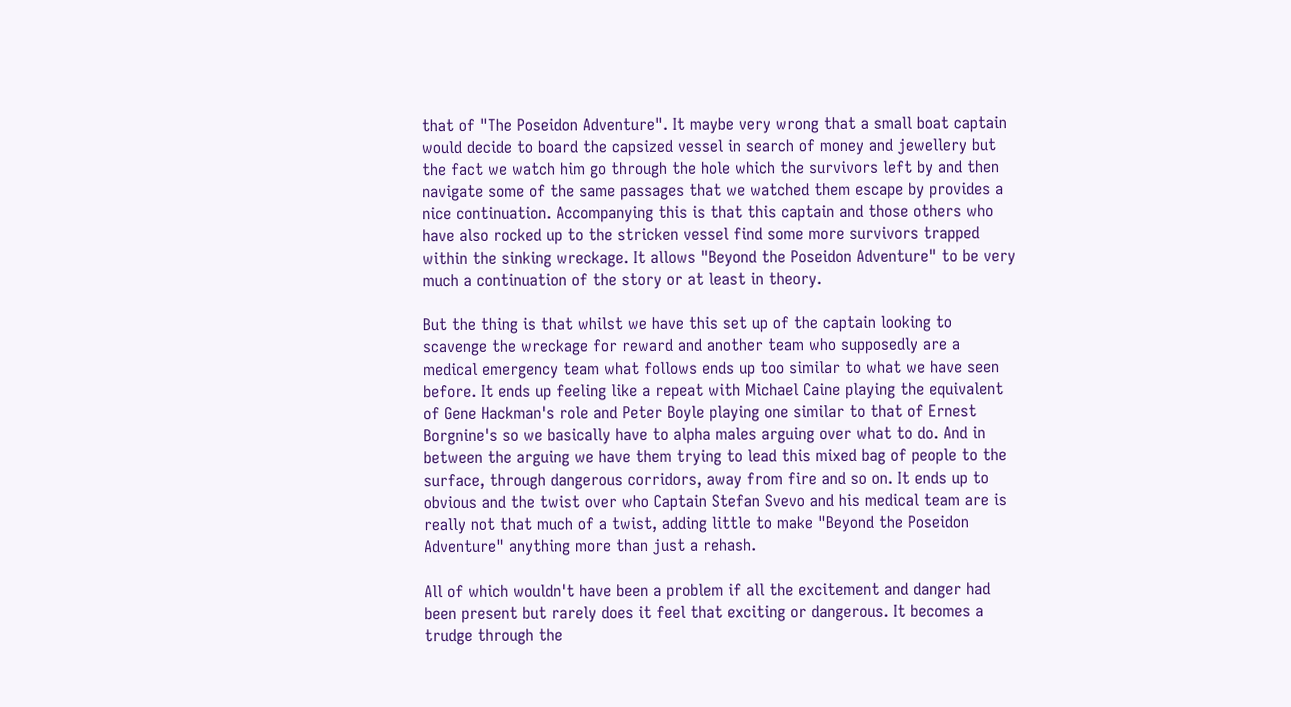that of "The Poseidon Adventure". It maybe very wrong that a small boat captain would decide to board the capsized vessel in search of money and jewellery but the fact we watch him go through the hole which the survivors left by and then navigate some of the same passages that we watched them escape by provides a nice continuation. Accompanying this is that this captain and those others who have also rocked up to the stricken vessel find some more survivors trapped within the sinking wreckage. It allows "Beyond the Poseidon Adventure" to be very much a continuation of the story or at least in theory.

But the thing is that whilst we have this set up of the captain looking to scavenge the wreckage for reward and another team who supposedly are a medical emergency team what follows ends up too similar to what we have seen before. It ends up feeling like a repeat with Michael Caine playing the equivalent of Gene Hackman's role and Peter Boyle playing one similar to that of Ernest Borgnine's so we basically have to alpha males arguing over what to do. And in between the arguing we have them trying to lead this mixed bag of people to the surface, through dangerous corridors, away from fire and so on. It ends up to obvious and the twist over who Captain Stefan Svevo and his medical team are is really not that much of a twist, adding little to make "Beyond the Poseidon Adventure" anything more than just a rehash.

All of which wouldn't have been a problem if all the excitement and danger had been present but rarely does it feel that exciting or dangerous. It becomes a trudge through the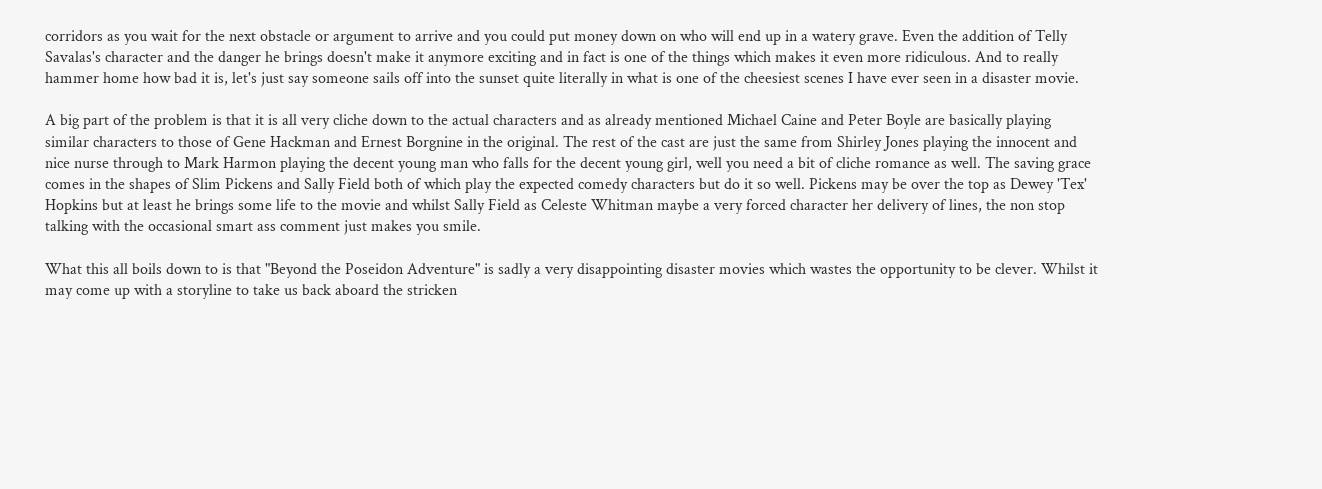corridors as you wait for the next obstacle or argument to arrive and you could put money down on who will end up in a watery grave. Even the addition of Telly Savalas's character and the danger he brings doesn't make it anymore exciting and in fact is one of the things which makes it even more ridiculous. And to really hammer home how bad it is, let's just say someone sails off into the sunset quite literally in what is one of the cheesiest scenes I have ever seen in a disaster movie.

A big part of the problem is that it is all very cliche down to the actual characters and as already mentioned Michael Caine and Peter Boyle are basically playing similar characters to those of Gene Hackman and Ernest Borgnine in the original. The rest of the cast are just the same from Shirley Jones playing the innocent and nice nurse through to Mark Harmon playing the decent young man who falls for the decent young girl, well you need a bit of cliche romance as well. The saving grace comes in the shapes of Slim Pickens and Sally Field both of which play the expected comedy characters but do it so well. Pickens may be over the top as Dewey 'Tex' Hopkins but at least he brings some life to the movie and whilst Sally Field as Celeste Whitman maybe a very forced character her delivery of lines, the non stop talking with the occasional smart ass comment just makes you smile.

What this all boils down to is that "Beyond the Poseidon Adventure" is sadly a very disappointing disaster movies which wastes the opportunity to be clever. Whilst it may come up with a storyline to take us back aboard the stricken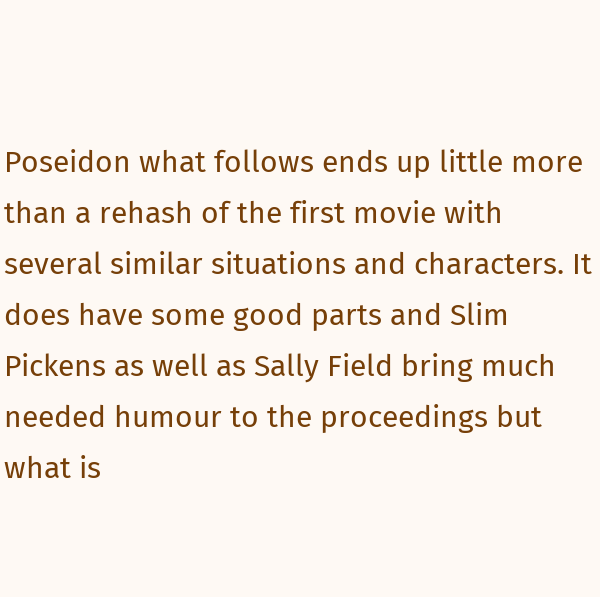Poseidon what follows ends up little more than a rehash of the first movie with several similar situations and characters. It does have some good parts and Slim Pickens as well as Sally Field bring much needed humour to the proceedings but what is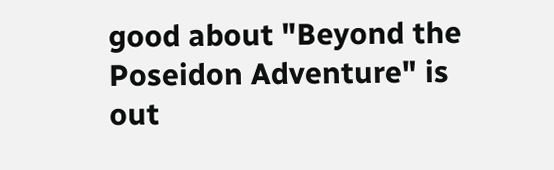good about "Beyond the Poseidon Adventure" is out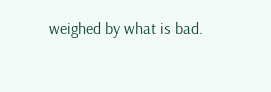weighed by what is bad.